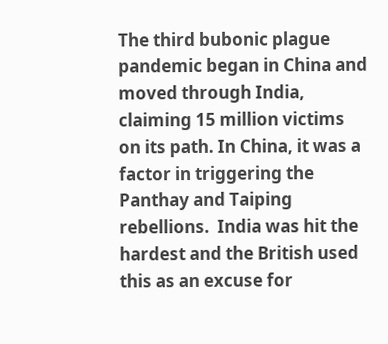The third bubonic plague pandemic began in China and moved through India, claiming 15 million victims on its path. In China, it was a factor in triggering the Panthay and Taiping rebellions.  India was hit the hardest and the British used this as an excuse for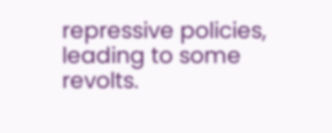repressive policies, leading to some revolts.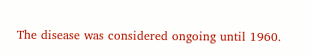The disease was considered ongoing until 1960.